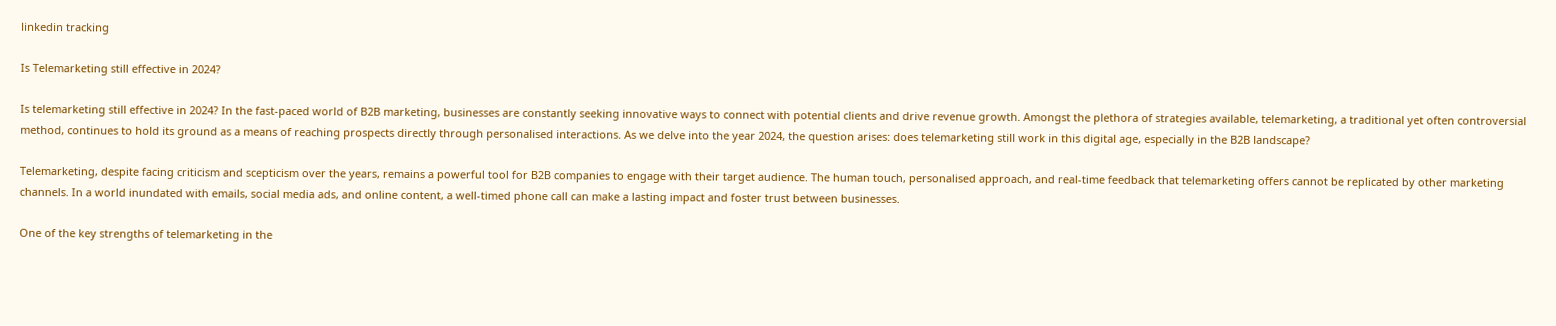linkedin tracking

Is Telemarketing still effective in 2024?

Is telemarketing still effective in 2024? In the fast-paced world of B2B marketing, businesses are constantly seeking innovative ways to connect with potential clients and drive revenue growth. Amongst the plethora of strategies available, telemarketing, a traditional yet often controversial method, continues to hold its ground as a means of reaching prospects directly through personalised interactions. As we delve into the year 2024, the question arises: does telemarketing still work in this digital age, especially in the B2B landscape?

Telemarketing, despite facing criticism and scepticism over the years, remains a powerful tool for B2B companies to engage with their target audience. The human touch, personalised approach, and real-time feedback that telemarketing offers cannot be replicated by other marketing channels. In a world inundated with emails, social media ads, and online content, a well-timed phone call can make a lasting impact and foster trust between businesses.

One of the key strengths of telemarketing in the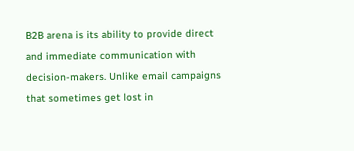B2B arena is its ability to provide direct and immediate communication with decision-makers. Unlike email campaigns that sometimes get lost in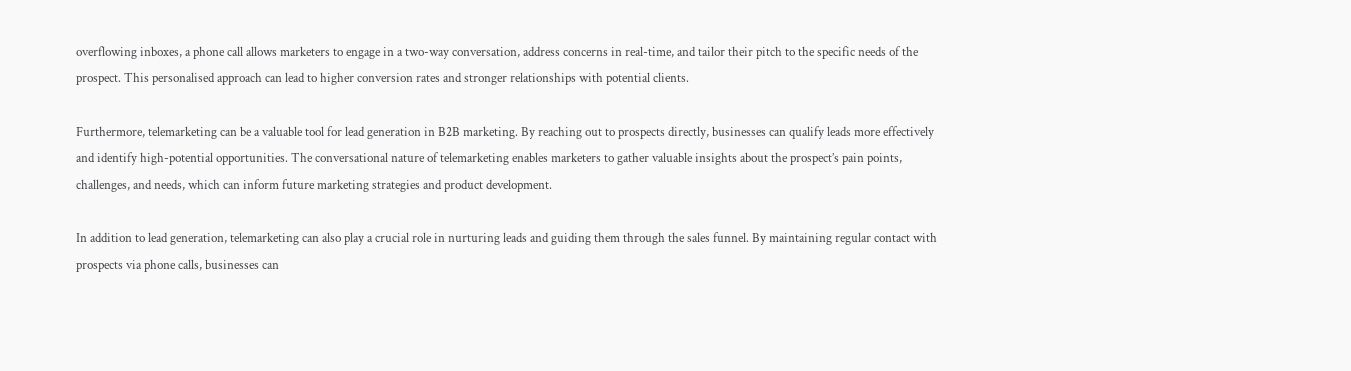overflowing inboxes, a phone call allows marketers to engage in a two-way conversation, address concerns in real-time, and tailor their pitch to the specific needs of the prospect. This personalised approach can lead to higher conversion rates and stronger relationships with potential clients.

Furthermore, telemarketing can be a valuable tool for lead generation in B2B marketing. By reaching out to prospects directly, businesses can qualify leads more effectively and identify high-potential opportunities. The conversational nature of telemarketing enables marketers to gather valuable insights about the prospect’s pain points, challenges, and needs, which can inform future marketing strategies and product development.

In addition to lead generation, telemarketing can also play a crucial role in nurturing leads and guiding them through the sales funnel. By maintaining regular contact with prospects via phone calls, businesses can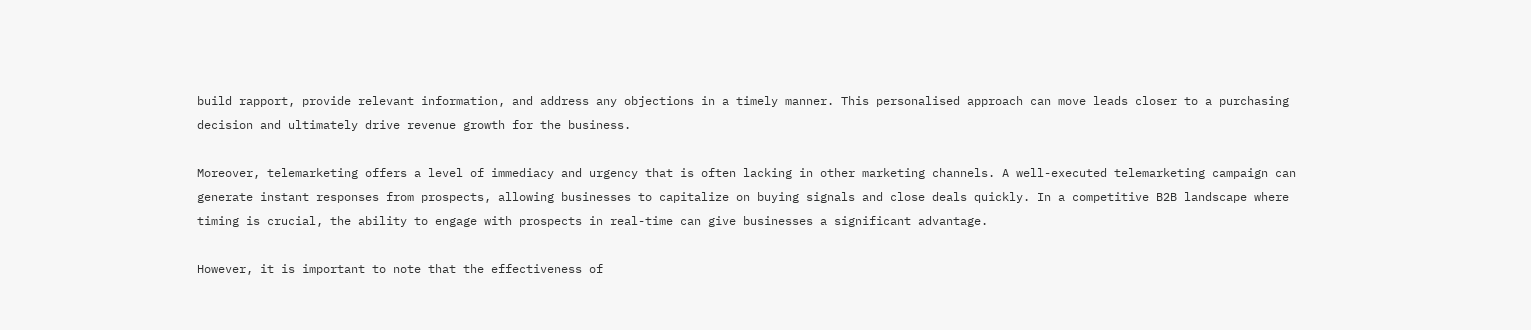build rapport, provide relevant information, and address any objections in a timely manner. This personalised approach can move leads closer to a purchasing decision and ultimately drive revenue growth for the business.

Moreover, telemarketing offers a level of immediacy and urgency that is often lacking in other marketing channels. A well-executed telemarketing campaign can generate instant responses from prospects, allowing businesses to capitalize on buying signals and close deals quickly. In a competitive B2B landscape where timing is crucial, the ability to engage with prospects in real-time can give businesses a significant advantage.

However, it is important to note that the effectiveness of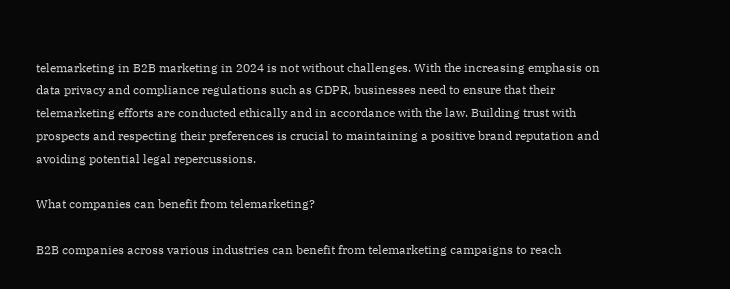telemarketing in B2B marketing in 2024 is not without challenges. With the increasing emphasis on data privacy and compliance regulations such as GDPR, businesses need to ensure that their telemarketing efforts are conducted ethically and in accordance with the law. Building trust with prospects and respecting their preferences is crucial to maintaining a positive brand reputation and avoiding potential legal repercussions.

What companies can benefit from telemarketing?

B2B companies across various industries can benefit from telemarketing campaigns to reach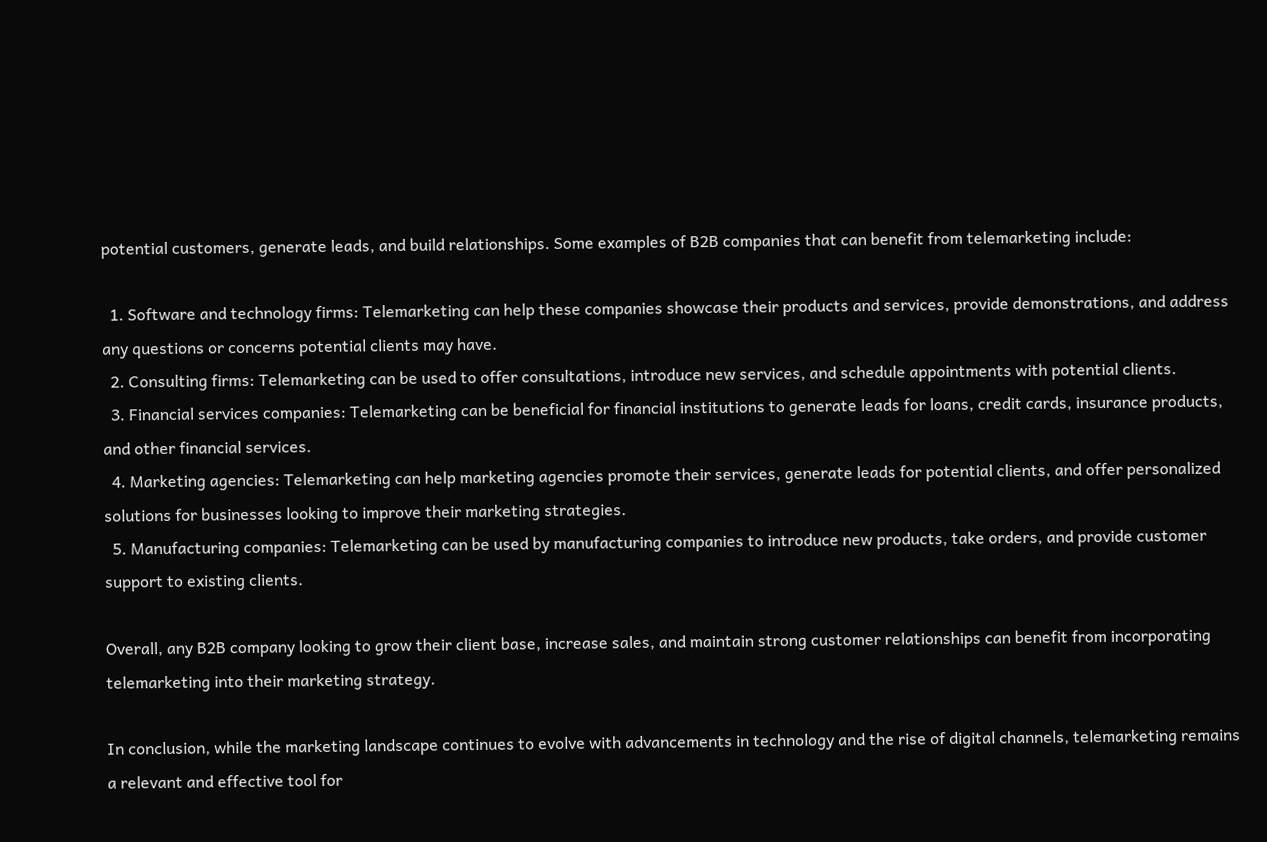potential customers, generate leads, and build relationships. Some examples of B2B companies that can benefit from telemarketing include:

  1. Software and technology firms: Telemarketing can help these companies showcase their products and services, provide demonstrations, and address any questions or concerns potential clients may have.
  2. Consulting firms: Telemarketing can be used to offer consultations, introduce new services, and schedule appointments with potential clients.
  3. Financial services companies: Telemarketing can be beneficial for financial institutions to generate leads for loans, credit cards, insurance products, and other financial services.
  4. Marketing agencies: Telemarketing can help marketing agencies promote their services, generate leads for potential clients, and offer personalized solutions for businesses looking to improve their marketing strategies.
  5. Manufacturing companies: Telemarketing can be used by manufacturing companies to introduce new products, take orders, and provide customer support to existing clients.

Overall, any B2B company looking to grow their client base, increase sales, and maintain strong customer relationships can benefit from incorporating telemarketing into their marketing strategy.

In conclusion, while the marketing landscape continues to evolve with advancements in technology and the rise of digital channels, telemarketing remains a relevant and effective tool for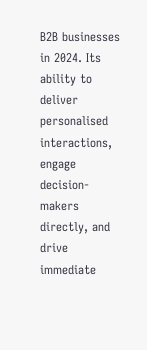B2B businesses in 2024. Its ability to deliver personalised interactions, engage decision-makers directly, and drive immediate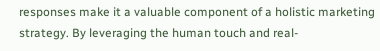responses make it a valuable component of a holistic marketing strategy. By leveraging the human touch and real-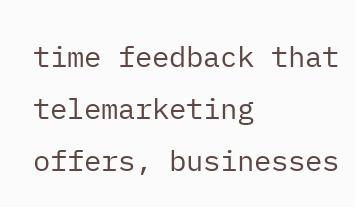time feedback that telemarketing offers, businesses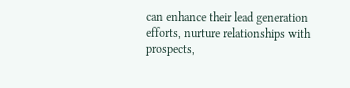can enhance their lead generation efforts, nurture relationships with prospects,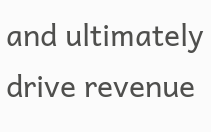and ultimately drive revenue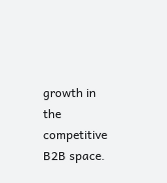growth in the competitive B2B space.